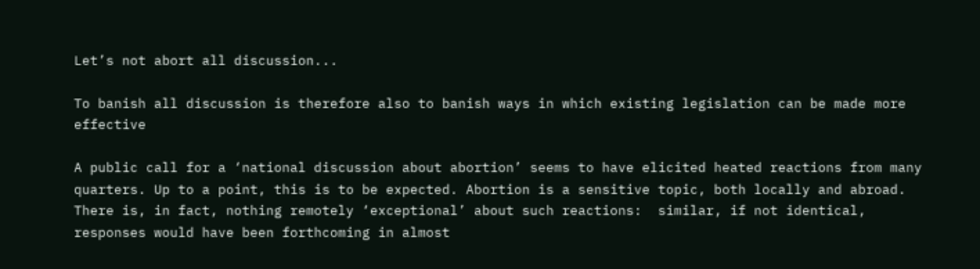Let’s not abort all discussion...

To banish all discussion is therefore also to banish ways in which existing legislation can be made more effective

A public call for a ‘national discussion about abortion’ seems to have elicited heated reactions from many quarters. Up to a point, this is to be expected. Abortion is a sensitive topic, both locally and abroad. There is, in fact, nothing remotely ‘exceptional’ about such reactions:  similar, if not identical, responses would have been forthcoming in almost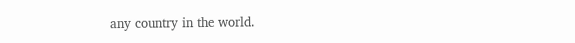any country in the world.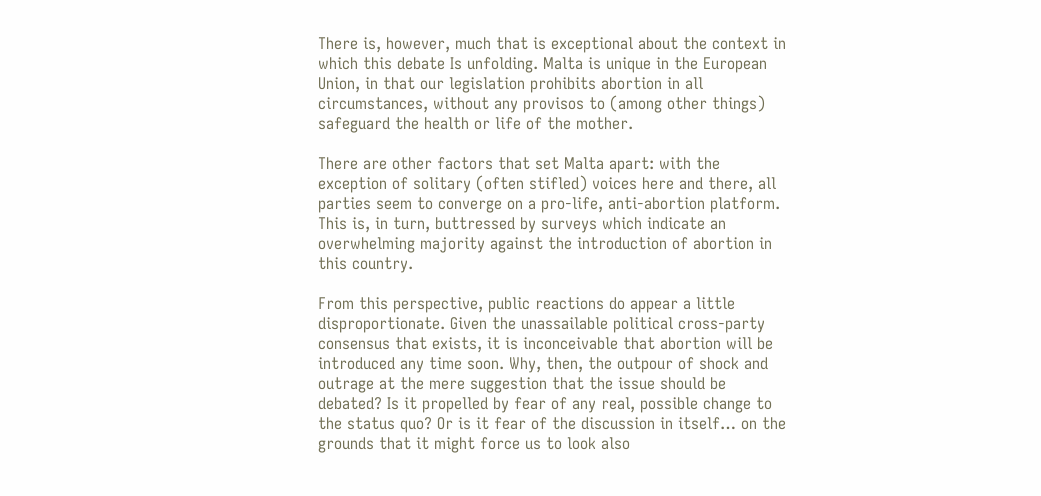There is, however, much that is exceptional about the context in which this debate Is unfolding. Malta is unique in the European Union, in that our legislation prohibits abortion in all circumstances, without any provisos to (among other things) safeguard the health or life of the mother.

There are other factors that set Malta apart: with the exception of solitary (often stifled) voices here and there, all parties seem to converge on a pro-life, anti-abortion platform. This is, in turn, buttressed by surveys which indicate an overwhelming majority against the introduction of abortion in this country.

From this perspective, public reactions do appear a little disproportionate. Given the unassailable political cross-party consensus that exists, it is inconceivable that abortion will be introduced any time soon. Why, then, the outpour of shock and outrage at the mere suggestion that the issue should be debated? Is it propelled by fear of any real, possible change to the status quo? Or is it fear of the discussion in itself… on the grounds that it might force us to look also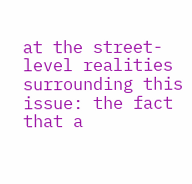at the street-level realities surrounding this issue: the fact that a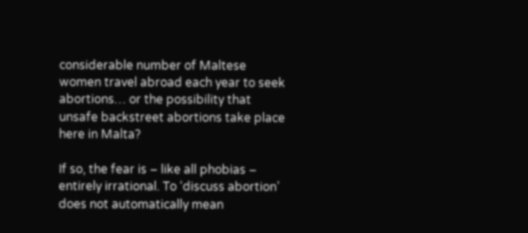considerable number of Maltese women travel abroad each year to seek abortions… or the possibility that unsafe backstreet abortions take place here in Malta?

If so, the fear is – like all phobias – entirely irrational. To ‘discuss abortion’ does not automatically mean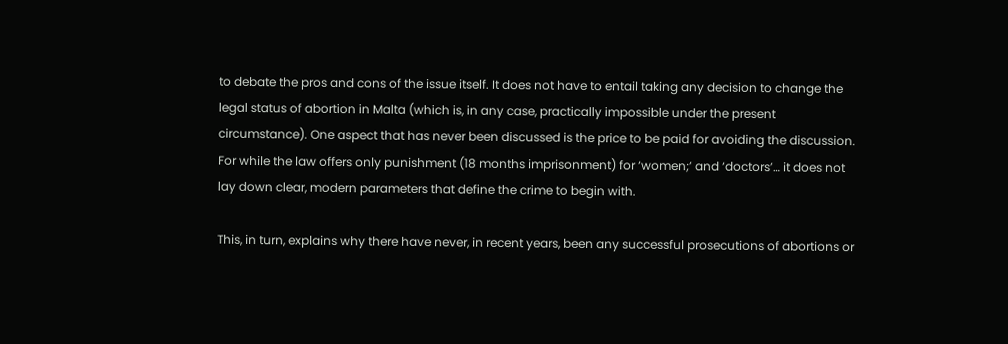to debate the pros and cons of the issue itself. It does not have to entail taking any decision to change the legal status of abortion in Malta (which is, in any case, practically impossible under the present circumstance). One aspect that has never been discussed is the price to be paid for avoiding the discussion. For while the law offers only punishment (18 months imprisonment) for ‘women;’ and ‘doctors’… it does not lay down clear, modern parameters that define the crime to begin with.

This, in turn, explains why there have never, in recent years, been any successful prosecutions of abortions or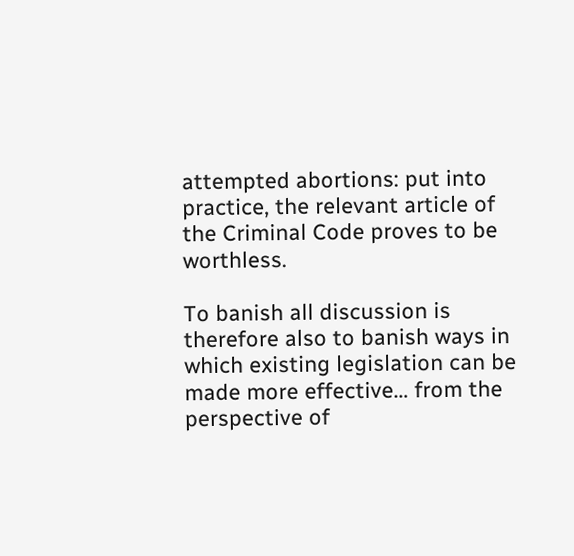attempted abortions: put into practice, the relevant article of the Criminal Code proves to be worthless.

To banish all discussion is therefore also to banish ways in which existing legislation can be made more effective… from the perspective of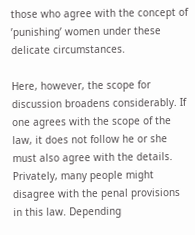those who agree with the concept of ’punishing’ women under these delicate circumstances.

Here, however, the scope for discussion broadens considerably. If one agrees with the scope of the law, it does not follow he or she must also agree with the details. Privately, many people might disagree with the penal provisions in this law. Depending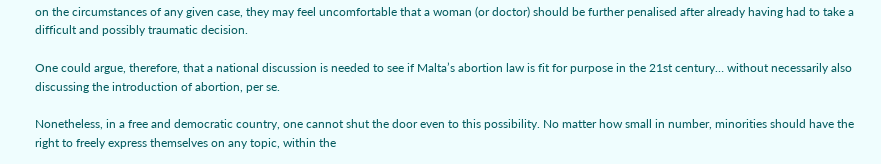on the circumstances of any given case, they may feel uncomfortable that a woman (or doctor) should be further penalised after already having had to take a difficult and possibly traumatic decision.

One could argue, therefore, that a national discussion is needed to see if Malta’s abortion law is fit for purpose in the 21st century… without necessarily also discussing the introduction of abortion, per se.

Nonetheless, in a free and democratic country, one cannot shut the door even to this possibility. No matter how small in number, minorities should have the right to freely express themselves on any topic, within the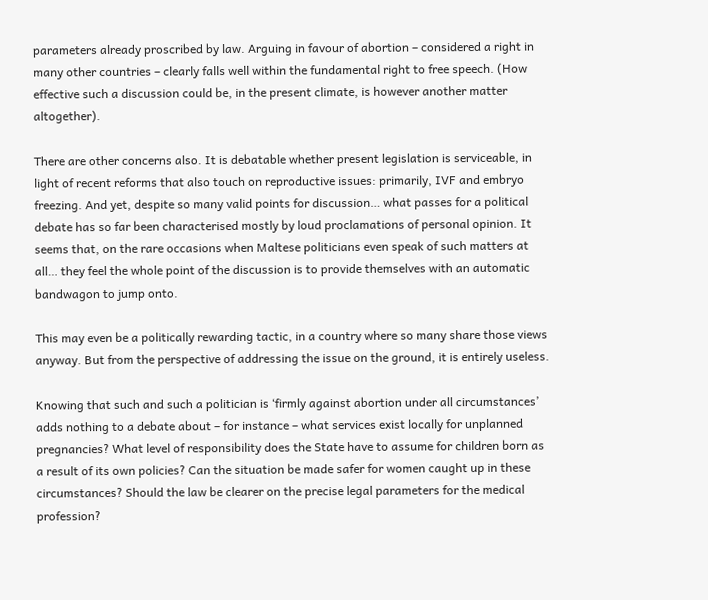parameters already proscribed by law. Arguing in favour of abortion – considered a right in many other countries – clearly falls well within the fundamental right to free speech. (How effective such a discussion could be, in the present climate, is however another matter altogether).

There are other concerns also. It is debatable whether present legislation is serviceable, in light of recent reforms that also touch on reproductive issues: primarily, IVF and embryo freezing. And yet, despite so many valid points for discussion… what passes for a political debate has so far been characterised mostly by loud proclamations of personal opinion. It seems that, on the rare occasions when Maltese politicians even speak of such matters at all… they feel the whole point of the discussion is to provide themselves with an automatic bandwagon to jump onto.

This may even be a politically rewarding tactic, in a country where so many share those views anyway. But from the perspective of addressing the issue on the ground, it is entirely useless.

Knowing that such and such a politician is ‘firmly against abortion under all circumstances’ adds nothing to a debate about – for instance – what services exist locally for unplanned pregnancies? What level of responsibility does the State have to assume for children born as a result of its own policies? Can the situation be made safer for women caught up in these circumstances? Should the law be clearer on the precise legal parameters for the medical profession?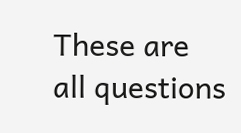These are all questions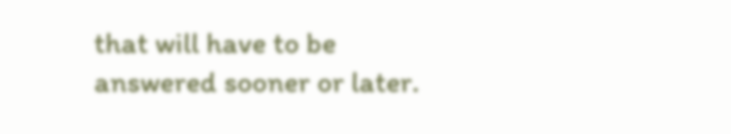that will have to be answered sooner or later.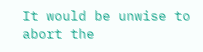It would be unwise to abort the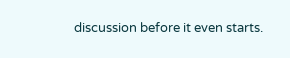discussion before it even starts.